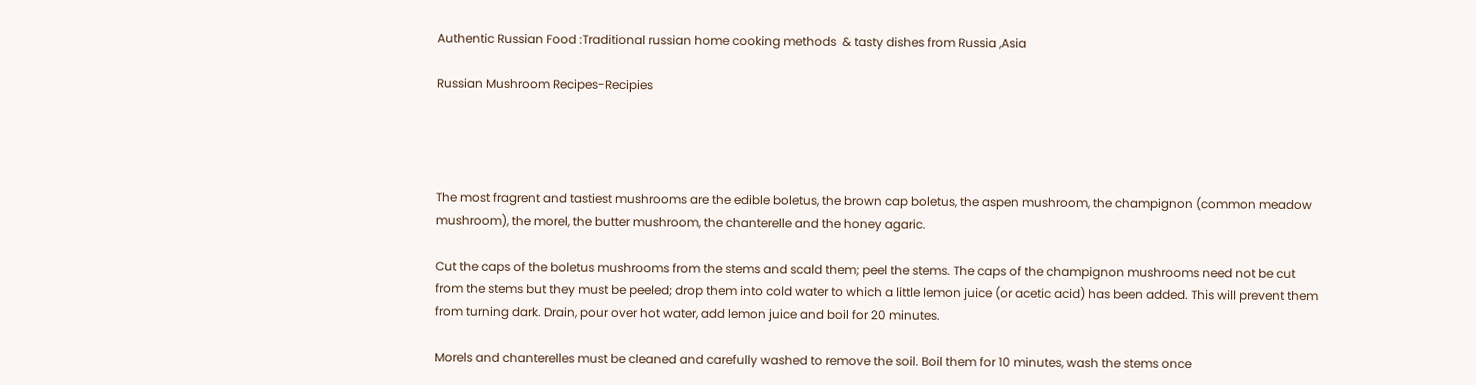Authentic Russian Food :Traditional russian home cooking methods  & tasty dishes from Russia ,Asia

Russian Mushroom Recipes-Recipies




The most fragrent and tastiest mushrooms are the edible boletus, the brown cap boletus, the aspen mushroom, the champignon (common meadow mushroom), the morel, the butter mushroom, the chanterelle and the honey agaric.

Cut the caps of the boletus mushrooms from the stems and scald them; peel the stems. The caps of the champignon mushrooms need not be cut from the stems but they must be peeled; drop them into cold water to which a little lemon juice (or acetic acid) has been added. This will prevent them from turning dark. Drain, pour over hot water, add lemon juice and boil for 20 minutes.

Morels and chanterelles must be cleaned and carefully washed to remove the soil. Boil them for 10 minutes, wash the stems once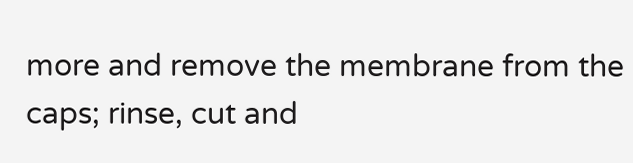more and remove the membrane from the caps; rinse, cut and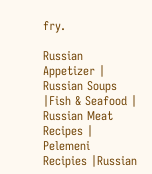fry.

Russian Appetizer | Russian Soups |Fish & Seafood | Russian Meat Recipes |
Pelemeni Recipies |Russian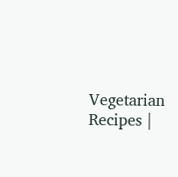Vegetarian Recipes |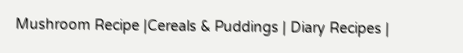Mushroom Recipe |Cereals & Puddings | Diary Recipes |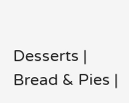Desserts | Bread & Pies |